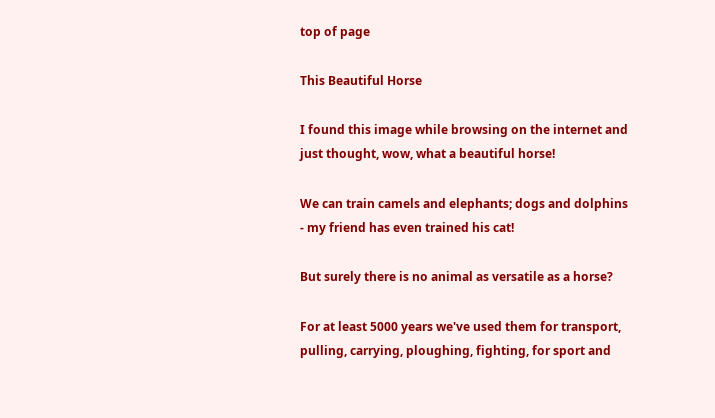top of page

This Beautiful Horse

I found this image while browsing on the internet and just thought, wow, what a beautiful horse!

We can train camels and elephants; dogs and dolphins - my friend has even trained his cat!

But surely there is no animal as versatile as a horse?

For at least 5000 years we've used them for transport, pulling, carrying, ploughing, fighting, for sport and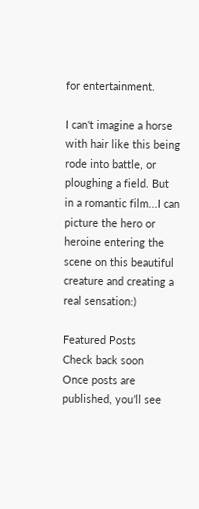for entertainment.

I can't imagine a horse with hair like this being rode into battle, or ploughing a field. But in a romantic film...I can picture the hero or heroine entering the scene on this beautiful creature and creating a real sensation:)

Featured Posts
Check back soon
Once posts are published, you’ll see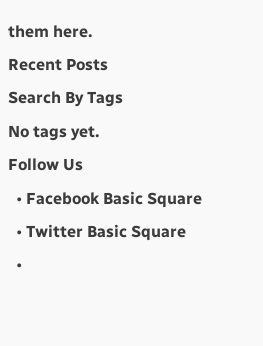them here.
Recent Posts
Search By Tags
No tags yet.
Follow Us
  • Facebook Basic Square
  • Twitter Basic Square
  •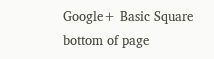Google+ Basic Square
bottom of page